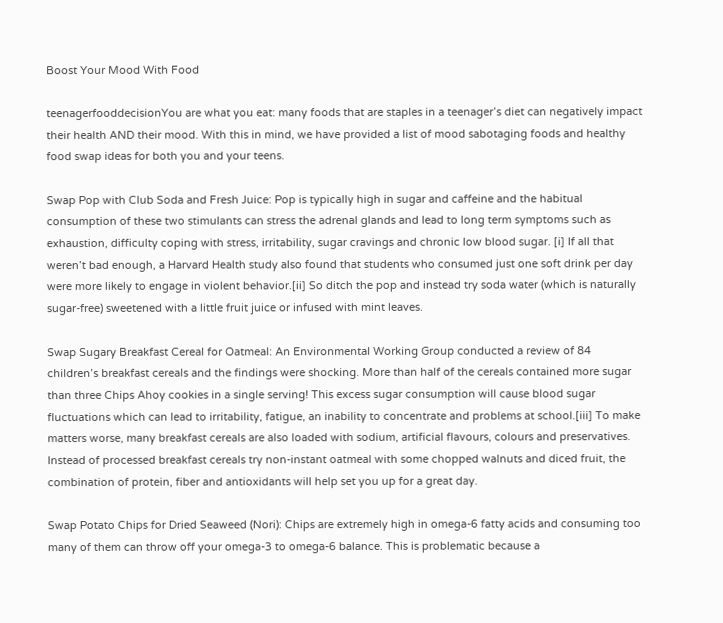Boost Your Mood With Food

teenagerfooddecisionYou are what you eat: many foods that are staples in a teenager’s diet can negatively impact their health AND their mood. With this in mind, we have provided a list of mood sabotaging foods and healthy food swap ideas for both you and your teens.

Swap Pop with Club Soda and Fresh Juice: Pop is typically high in sugar and caffeine and the habitual consumption of these two stimulants can stress the adrenal glands and lead to long term symptoms such as exhaustion, difficulty coping with stress, irritability, sugar cravings and chronic low blood sugar. [i] If all that weren’t bad enough, a Harvard Health study also found that students who consumed just one soft drink per day were more likely to engage in violent behavior.[ii] So ditch the pop and instead try soda water (which is naturally sugar-free) sweetened with a little fruit juice or infused with mint leaves.

Swap Sugary Breakfast Cereal for Oatmeal: An Environmental Working Group conducted a review of 84 children’s breakfast cereals and the findings were shocking. More than half of the cereals contained more sugar than three Chips Ahoy cookies in a single serving! This excess sugar consumption will cause blood sugar fluctuations which can lead to irritability, fatigue, an inability to concentrate and problems at school.[iii] To make matters worse, many breakfast cereals are also loaded with sodium, artificial flavours, colours and preservatives. Instead of processed breakfast cereals try non-instant oatmeal with some chopped walnuts and diced fruit, the combination of protein, fiber and antioxidants will help set you up for a great day.

Swap Potato Chips for Dried Seaweed (Nori): Chips are extremely high in omega-6 fatty acids and consuming too many of them can throw off your omega-3 to omega-6 balance. This is problematic because a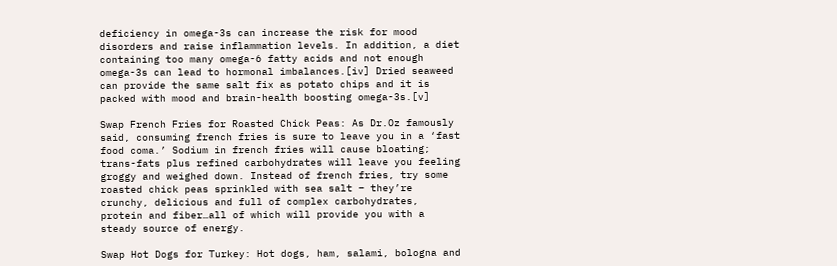deficiency in omega-3s can increase the risk for mood disorders and raise inflammation levels. In addition, a diet containing too many omega-6 fatty acids and not enough omega-3s can lead to hormonal imbalances.[iv] Dried seaweed can provide the same salt fix as potato chips and it is packed with mood and brain-health boosting omega-3s.[v]

Swap French Fries for Roasted Chick Peas: As Dr.Oz famously said, consuming french fries is sure to leave you in a ‘fast food coma.’ Sodium in french fries will cause bloating; trans-fats plus refined carbohydrates will leave you feeling groggy and weighed down. Instead of french fries, try some roasted chick peas sprinkled with sea salt – they’re crunchy, delicious and full of complex carbohydrates, protein and fiber…all of which will provide you with a steady source of energy.

Swap Hot Dogs for Turkey: Hot dogs, ham, salami, bologna and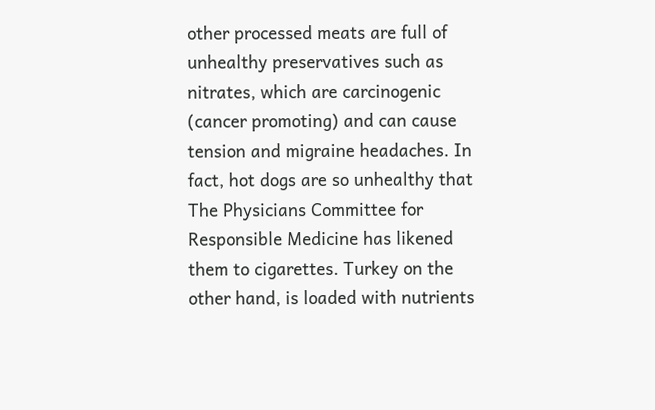other processed meats are full of unhealthy preservatives such as nitrates, which are carcinogenic (cancer promoting) and can cause tension and migraine headaches. In fact, hot dogs are so unhealthy that The Physicians Committee for Responsible Medicine has likened them to cigarettes. Turkey on the other hand, is loaded with nutrients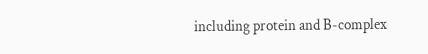including protein and B-complex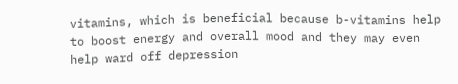vitamins, which is beneficial because b-vitamins help to boost energy and overall mood and they may even help ward off depression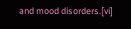and mood disorders.[vi]